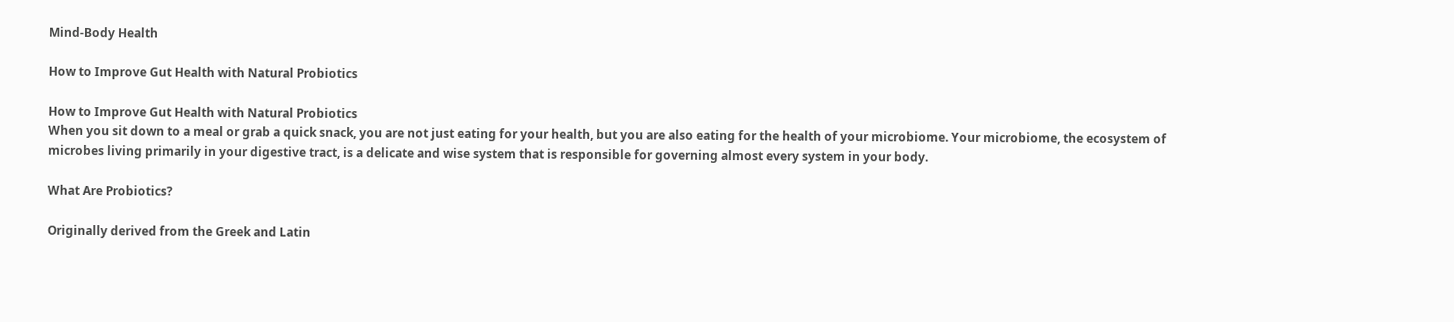Mind-Body Health

How to Improve Gut Health with Natural Probiotics

How to Improve Gut Health with Natural Probiotics
When you sit down to a meal or grab a quick snack, you are not just eating for your health, but you are also eating for the health of your microbiome. Your microbiome, the ecosystem of microbes living primarily in your digestive tract, is a delicate and wise system that is responsible for governing almost every system in your body.

What Are Probiotics?

Originally derived from the Greek and Latin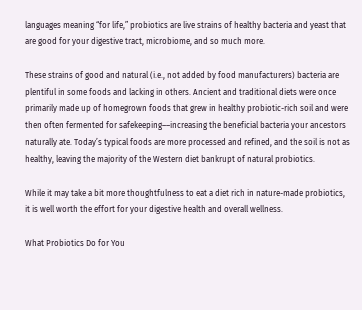languages meaning “for life,” probiotics are live strains of healthy bacteria and yeast that are good for your digestive tract, microbiome, and so much more.

These strains of good and natural (i.e., not added by food manufacturers) bacteria are plentiful in some foods and lacking in others. Ancient and traditional diets were once primarily made up of homegrown foods that grew in healthy probiotic-rich soil and were then often fermented for safekeeping––increasing the beneficial bacteria your ancestors naturally ate. Today’s typical foods are more processed and refined, and the soil is not as healthy, leaving the majority of the Western diet bankrupt of natural probiotics.

While it may take a bit more thoughtfulness to eat a diet rich in nature-made probiotics, it is well worth the effort for your digestive health and overall wellness.

What Probiotics Do for You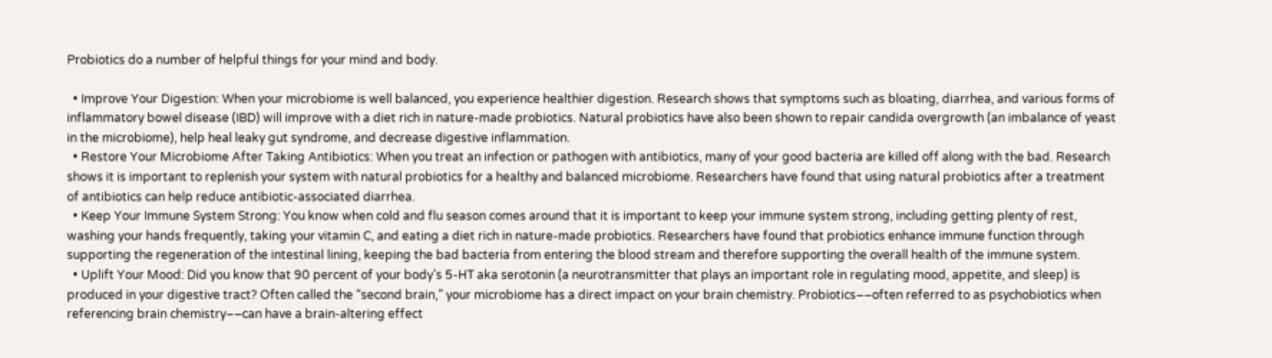Probiotics do a number of helpful things for your mind and body.

  • Improve Your Digestion: When your microbiome is well balanced, you experience healthier digestion. Research shows that symptoms such as bloating, diarrhea, and various forms of inflammatory bowel disease (IBD) will improve with a diet rich in nature-made probiotics. Natural probiotics have also been shown to repair candida overgrowth (an imbalance of yeast in the microbiome), help heal leaky gut syndrome, and decrease digestive inflammation.
  • Restore Your Microbiome After Taking Antibiotics: When you treat an infection or pathogen with antibiotics, many of your good bacteria are killed off along with the bad. Research shows it is important to replenish your system with natural probiotics for a healthy and balanced microbiome. Researchers have found that using natural probiotics after a treatment of antibiotics can help reduce antibiotic-associated diarrhea.
  • Keep Your Immune System Strong: You know when cold and flu season comes around that it is important to keep your immune system strong, including getting plenty of rest, washing your hands frequently, taking your vitamin C, and eating a diet rich in nature-made probiotics. Researchers have found that probiotics enhance immune function through supporting the regeneration of the intestinal lining, keeping the bad bacteria from entering the blood stream and therefore supporting the overall health of the immune system.
  • Uplift Your Mood: Did you know that 90 percent of your body’s 5-HT aka serotonin (a neurotransmitter that plays an important role in regulating mood, appetite, and sleep) is produced in your digestive tract? Often called the “second brain,” your microbiome has a direct impact on your brain chemistry. Probiotics––often referred to as psychobiotics when referencing brain chemistry––can have a brain-altering effect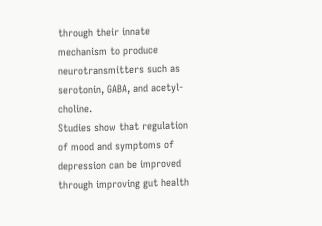through their innate mechanism to produce neurotransmitters such as serotonin, GABA, and acetyl-choline.
Studies show that regulation of mood and symptoms of depression can be improved through improving gut health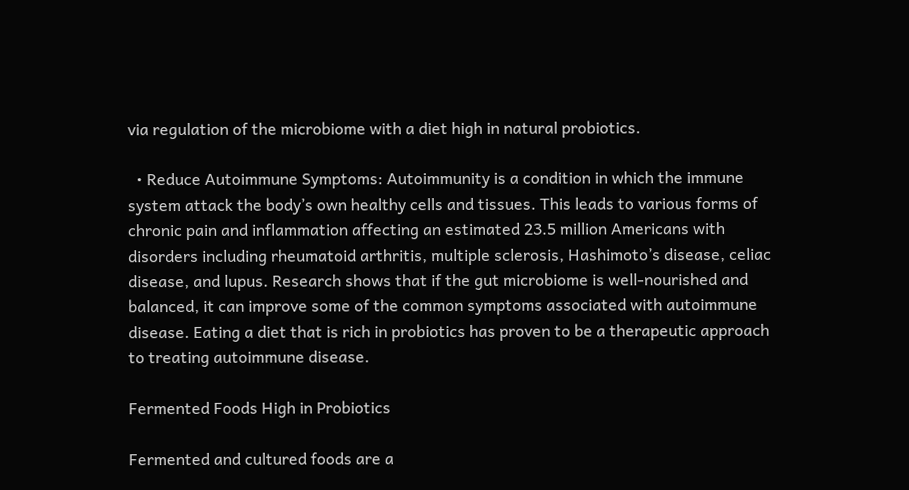via regulation of the microbiome with a diet high in natural probiotics.

  • Reduce Autoimmune Symptoms: Autoimmunity is a condition in which the immune system attack the body’s own healthy cells and tissues. This leads to various forms of chronic pain and inflammation affecting an estimated 23.5 million Americans with disorders including rheumatoid arthritis, multiple sclerosis, Hashimoto’s disease, celiac disease, and lupus. Research shows that if the gut microbiome is well-nourished and balanced, it can improve some of the common symptoms associated with autoimmune disease. Eating a diet that is rich in probiotics has proven to be a therapeutic approach to treating autoimmune disease.

Fermented Foods High in Probiotics

Fermented and cultured foods are a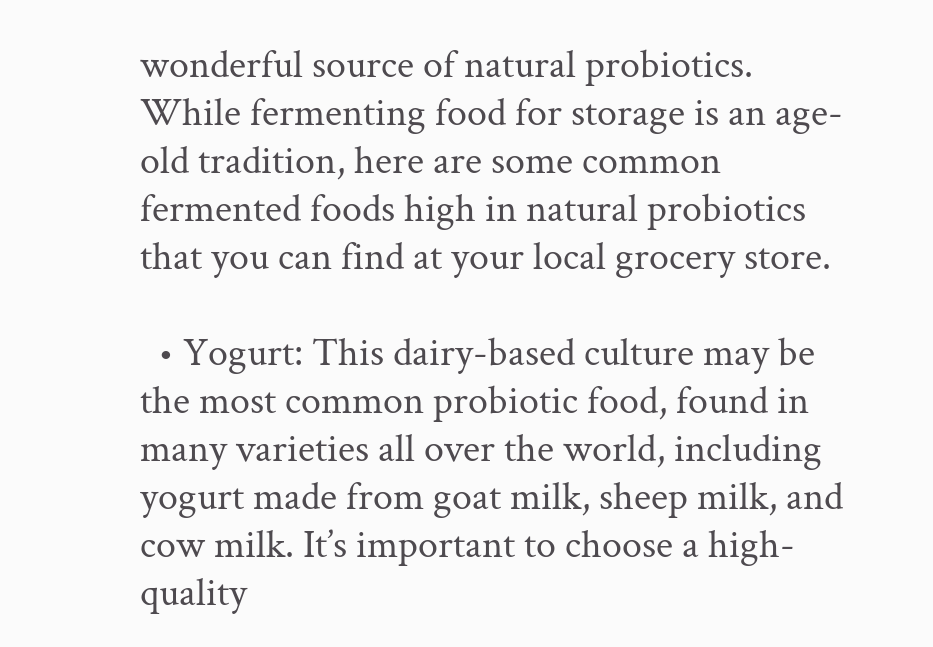wonderful source of natural probiotics. While fermenting food for storage is an age-old tradition, here are some common fermented foods high in natural probiotics that you can find at your local grocery store.

  • Yogurt: This dairy-based culture may be the most common probiotic food, found in many varieties all over the world, including yogurt made from goat milk, sheep milk, and cow milk. It’s important to choose a high-quality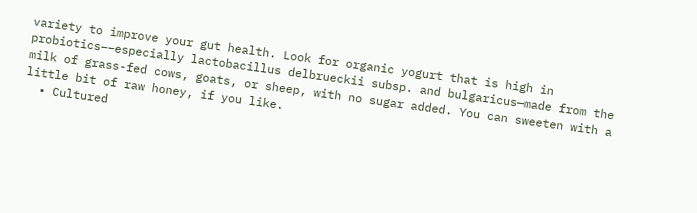variety to improve your gut health. Look for organic yogurt that is high in probiotics––especially lactobacillus delbrueckii subsp. and bulgaricus—made from the milk of grass-fed cows, goats, or sheep, with no sugar added. You can sweeten with a little bit of raw honey, if you like.
  • Cultured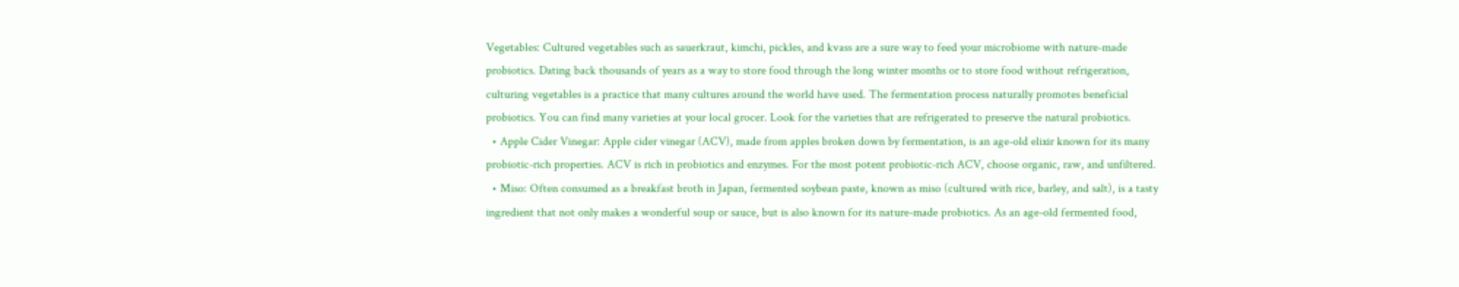Vegetables: Cultured vegetables such as sauerkraut, kimchi, pickles, and kvass are a sure way to feed your microbiome with nature-made probiotics. Dating back thousands of years as a way to store food through the long winter months or to store food without refrigeration, culturing vegetables is a practice that many cultures around the world have used. The fermentation process naturally promotes beneficial probiotics. You can find many varieties at your local grocer. Look for the varieties that are refrigerated to preserve the natural probiotics.
  • Apple Cider Vinegar: Apple cider vinegar (ACV), made from apples broken down by fermentation, is an age-old elixir known for its many probiotic-rich properties. ACV is rich in probiotics and enzymes. For the most potent probiotic-rich ACV, choose organic, raw, and unfiltered.
  • Miso: Often consumed as a breakfast broth in Japan, fermented soybean paste, known as miso (cultured with rice, barley, and salt), is a tasty ingredient that not only makes a wonderful soup or sauce, but is also known for its nature-made probiotics. As an age-old fermented food,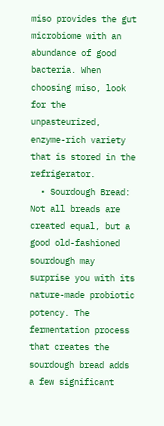miso provides the gut microbiome with an abundance of good bacteria. When choosing miso, look for the unpasteurized, enzyme-rich variety that is stored in the refrigerator.
  • Sourdough Bread: Not all breads are created equal, but a good old-fashioned sourdough may surprise you with its nature-made probiotic potency. The fermentation process that creates the sourdough bread adds a few significant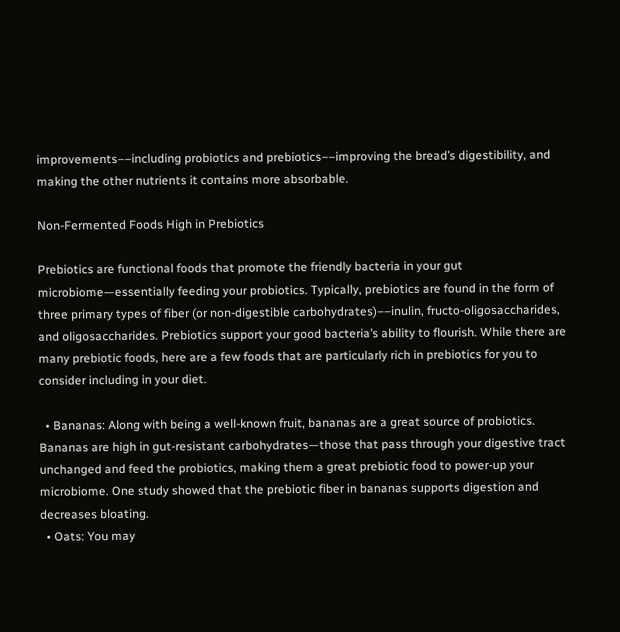improvements––including probiotics and prebiotics––improving the bread’s digestibility, and making the other nutrients it contains more absorbable.

Non-Fermented Foods High in Prebiotics

Prebiotics are functional foods that promote the friendly bacteria in your gut microbiome—essentially feeding your probiotics. Typically, prebiotics are found in the form of three primary types of fiber (or non-digestible carbohydrates)––inulin, fructo-oligosaccharides, and oligosaccharides. Prebiotics support your good bacteria’s ability to flourish. While there are many prebiotic foods, here are a few foods that are particularly rich in prebiotics for you to consider including in your diet.

  • Bananas: Along with being a well-known fruit, bananas are a great source of probiotics. Bananas are high in gut-resistant carbohydrates—those that pass through your digestive tract unchanged and feed the probiotics, making them a great prebiotic food to power-up your microbiome. One study showed that the prebiotic fiber in bananas supports digestion and decreases bloating.
  • Oats: You may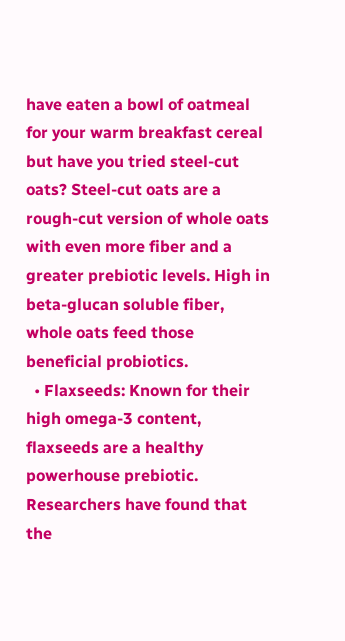have eaten a bowl of oatmeal for your warm breakfast cereal but have you tried steel-cut oats? Steel-cut oats are a rough-cut version of whole oats with even more fiber and a greater prebiotic levels. High in beta-glucan soluble fiber, whole oats feed those beneficial probiotics.
  • Flaxseeds: Known for their high omega-3 content, flaxseeds are a healthy powerhouse prebiotic. Researchers have found that the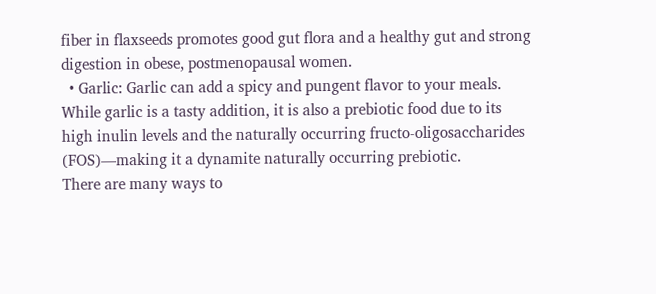fiber in flaxseeds promotes good gut flora and a healthy gut and strong digestion in obese, postmenopausal women.
  • Garlic: Garlic can add a spicy and pungent flavor to your meals. While garlic is a tasty addition, it is also a prebiotic food due to its high inulin levels and the naturally occurring fructo-oligosaccharides (FOS)—making it a dynamite naturally occurring prebiotic.
There are many ways to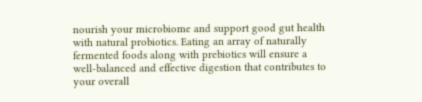nourish your microbiome and support good gut health with natural probiotics. Eating an array of naturally fermented foods along with prebiotics will ensure a well-balanced and effective digestion that contributes to your overall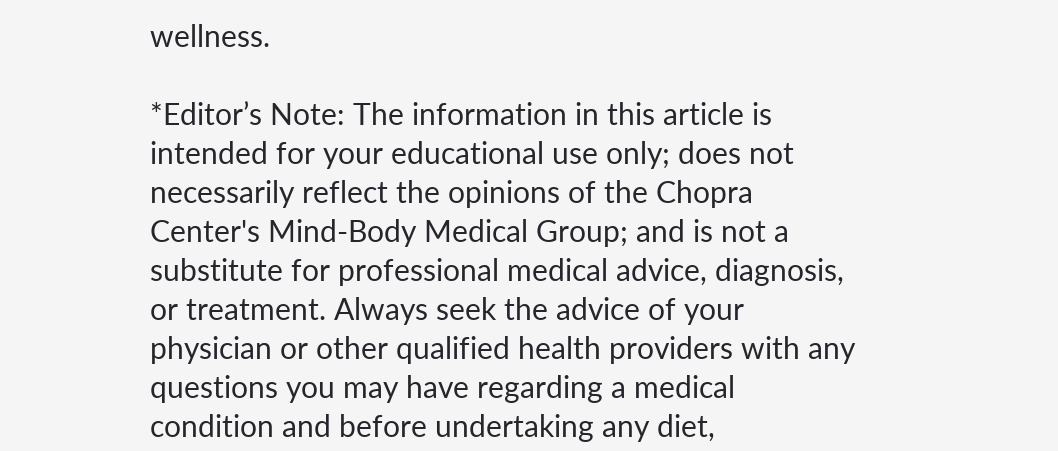wellness.

*Editor’s Note: The information in this article is intended for your educational use only; does not necessarily reflect the opinions of the Chopra Center's Mind-Body Medical Group; and is not a substitute for professional medical advice, diagnosis, or treatment. Always seek the advice of your physician or other qualified health providers with any questions you may have regarding a medical condition and before undertaking any diet,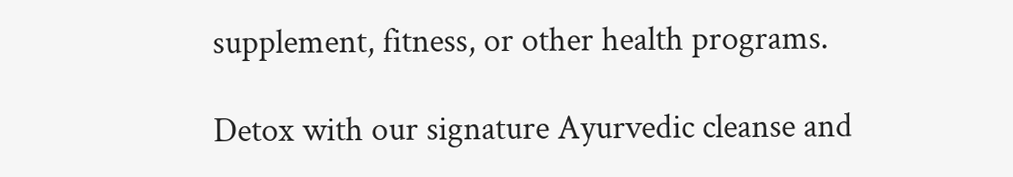supplement, fitness, or other health programs.

Detox with our signature Ayurvedic cleanse and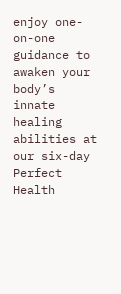enjoy one-on-one guidance to awaken your body’s innate healing abilities at our six-day Perfect Health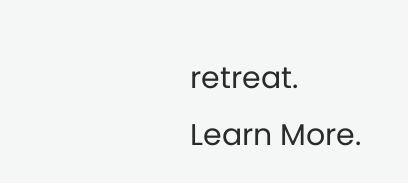retreat. Learn More.